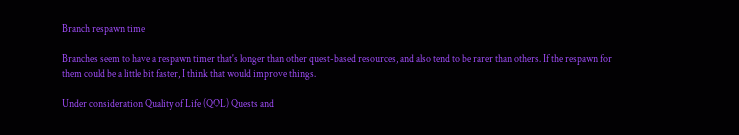Branch respawn time

Branches seem to have a respawn timer that's longer than other quest-based resources, and also tend to be rarer than others. If the respawn for them could be a little bit faster, I think that would improve things.

Under consideration Quality of Life (QOL) Quests and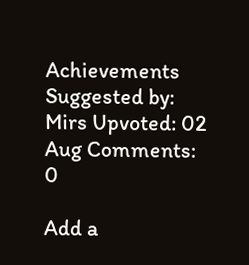Achievements Suggested by: Mirs Upvoted: 02 Aug Comments: 0

Add a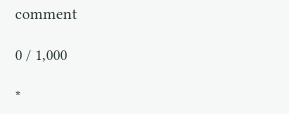comment

0 / 1,000

*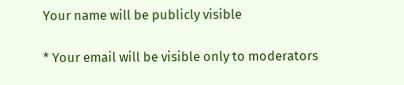Your name will be publicly visible

* Your email will be visible only to moderators